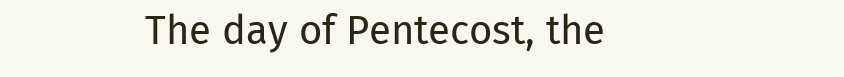The day of Pentecost, the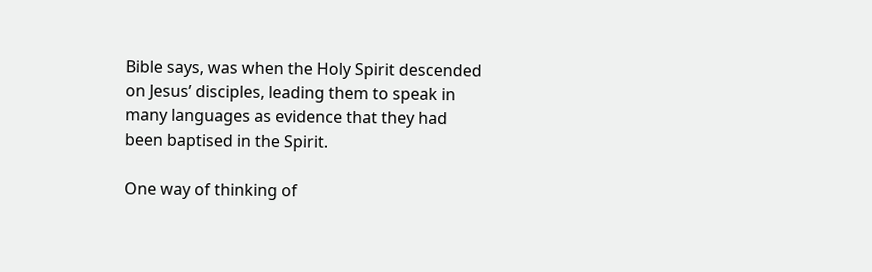Bible says, was when the Holy Spirit descended on Jesus’ disciples, leading them to speak in many languages as evidence that they had been baptised in the Spirit.

One way of thinking of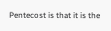Pentecost is that it is the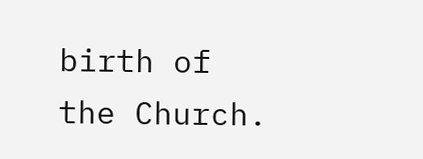birth of the Church.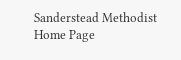Sanderstead Methodist Home Page